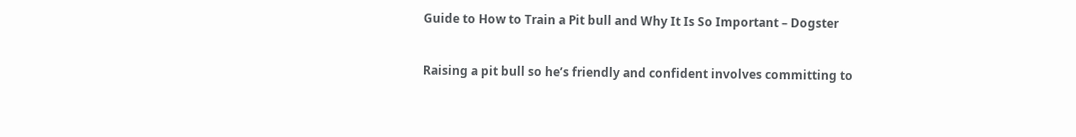Guide to How to Train a Pit bull and Why It Is So Important – Dogster


Raising a pit bull so he’s friendly and confident involves committing to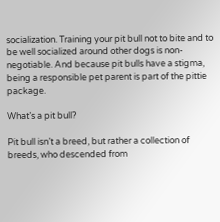socialization. Training your pit bull not to bite and to be well socialized around other dogs is non-negotiable. And because pit bulls have a stigma, being a responsible pet parent is part of the pittie package.

What’s a pit bull?

Pit bull isn’t a breed, but rather a collection of breeds, who descended from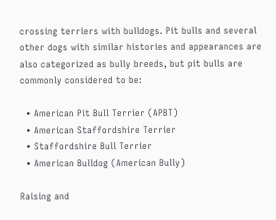crossing terriers with bulldogs. Pit bulls and several other dogs with similar histories and appearances are also categorized as bully breeds, but pit bulls are commonly considered to be:

  • American Pit Bull Terrier (APBT)
  • American Staffordshire Terrier
  • Staffordshire Bull Terrier
  • American Bulldog (American Bully)

Raising and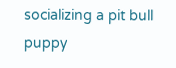socializing a pit bull puppy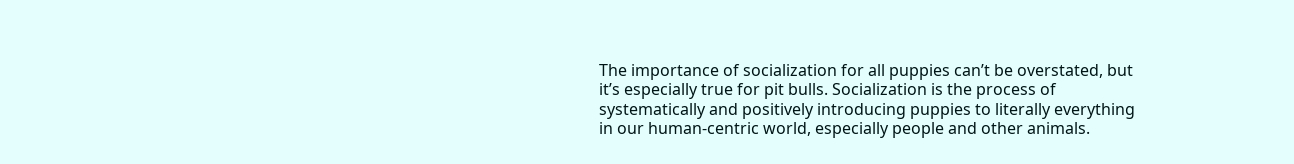The importance of socialization for all puppies can’t be overstated, but it’s especially true for pit bulls. Socialization is the process of systematically and positively introducing puppies to literally everything in our human-centric world, especially people and other animals.